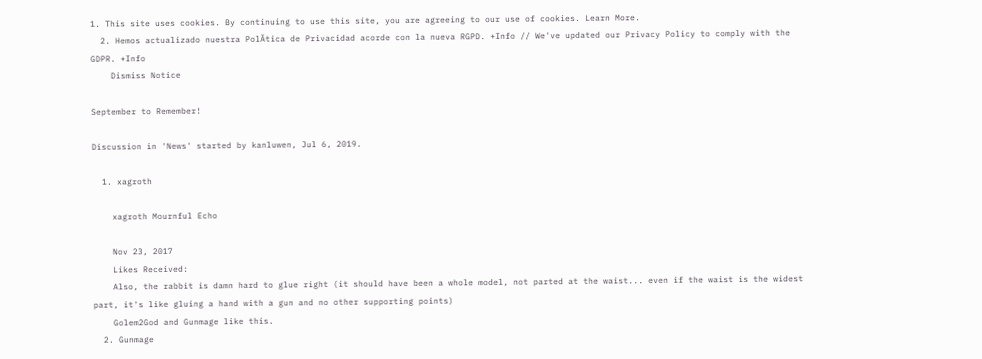1. This site uses cookies. By continuing to use this site, you are agreeing to our use of cookies. Learn More.
  2. Hemos actualizado nuestra PolĂtica de Privacidad acorde con la nueva RGPD. +Info // We've updated our Privacy Policy to comply with the GDPR. +Info
    Dismiss Notice

September to Remember!

Discussion in 'News' started by kanluwen, Jul 6, 2019.

  1. xagroth

    xagroth Mournful Echo

    Nov 23, 2017
    Likes Received:
    Also, the rabbit is damn hard to glue right (it should have been a whole model, not parted at the waist... even if the waist is the widest part, it's like gluing a hand with a gun and no other supporting points)
    Golem2God and Gunmage like this.
  2. Gunmage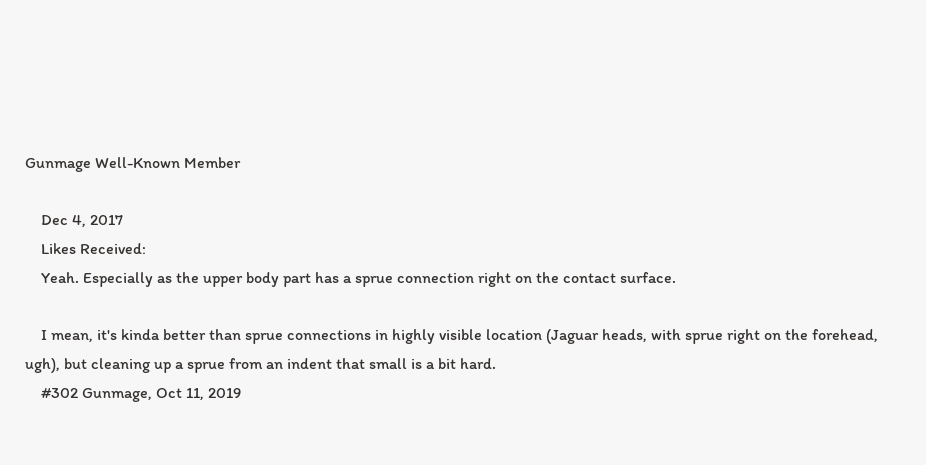Gunmage Well-Known Member

    Dec 4, 2017
    Likes Received:
    Yeah. Especially as the upper body part has a sprue connection right on the contact surface.

    I mean, it's kinda better than sprue connections in highly visible location (Jaguar heads, with sprue right on the forehead, ugh), but cleaning up a sprue from an indent that small is a bit hard.
    #302 Gunmage, Oct 11, 2019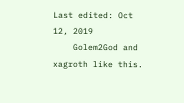Last edited: Oct 12, 2019
    Golem2God and xagroth like this.